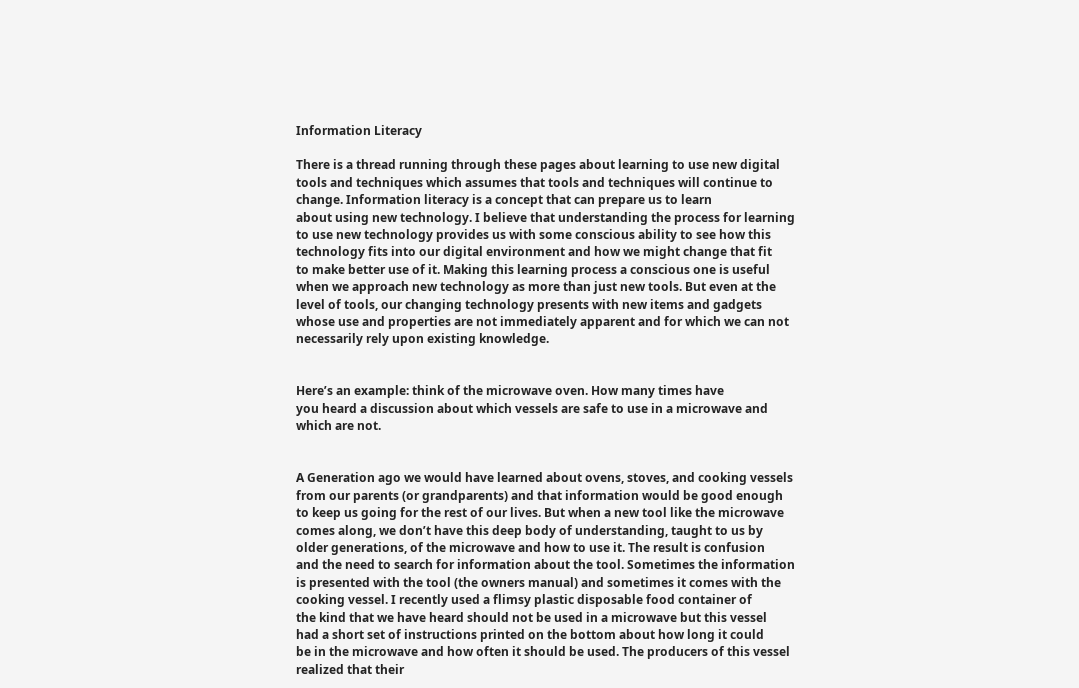Information Literacy

There is a thread running through these pages about learning to use new digital
tools and techniques which assumes that tools and techniques will continue to
change. Information literacy is a concept that can prepare us to learn
about using new technology. I believe that understanding the process for learning
to use new technology provides us with some conscious ability to see how this
technology fits into our digital environment and how we might change that fit
to make better use of it. Making this learning process a conscious one is useful
when we approach new technology as more than just new tools. But even at the
level of tools, our changing technology presents with new items and gadgets
whose use and properties are not immediately apparent and for which we can not
necessarily rely upon existing knowledge.


Here’s an example: think of the microwave oven. How many times have
you heard a discussion about which vessels are safe to use in a microwave and
which are not.


A Generation ago we would have learned about ovens, stoves, and cooking vessels
from our parents (or grandparents) and that information would be good enough
to keep us going for the rest of our lives. But when a new tool like the microwave
comes along, we don’t have this deep body of understanding, taught to us by
older generations, of the microwave and how to use it. The result is confusion
and the need to search for information about the tool. Sometimes the information
is presented with the tool (the owners manual) and sometimes it comes with the
cooking vessel. I recently used a flimsy plastic disposable food container of
the kind that we have heard should not be used in a microwave but this vessel
had a short set of instructions printed on the bottom about how long it could
be in the microwave and how often it should be used. The producers of this vessel
realized that their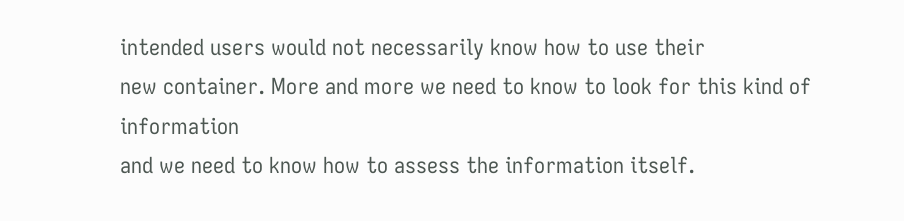intended users would not necessarily know how to use their
new container. More and more we need to know to look for this kind of information
and we need to know how to assess the information itself.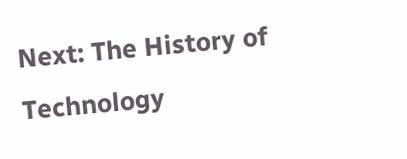Next: The History of Technology